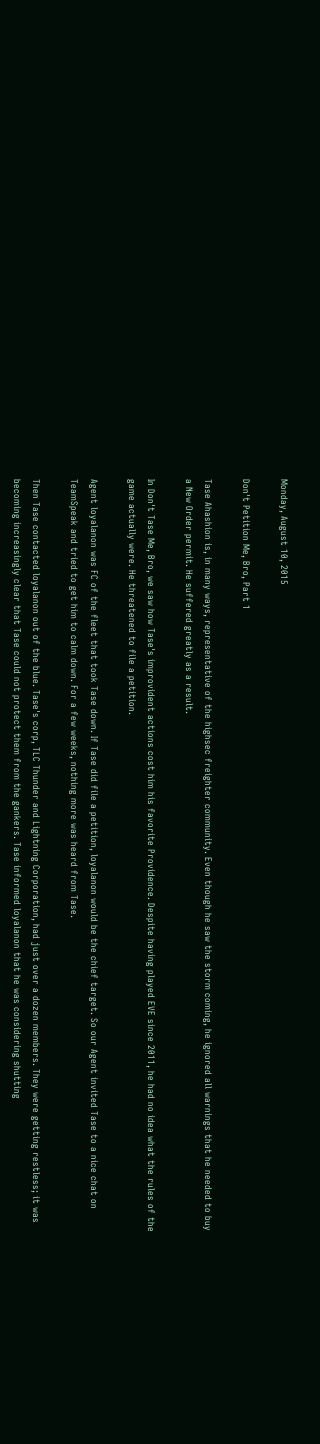Monday, August 10, 2015

Don't Petition Me, Bro, Part 1

Tase Ahashion is, in many ways, representative of the highsec freighter community. Even though he saw the storm coming, he ignored all warnings that he needed to buy a New Order permit. He suffered greatly as a result.

In Don't Tase Me, Bro, we saw how Tase's improvident actions cost him his favorite Providence. Despite having played EVE since 2011, he had no idea what the rules of the game actually were. He threatened to file a petition.

Agent loyalanon was FC of the fleet that took Tase down. If Tase did file a petition, loyalanon would be the chief target. So our Agent invited Tase to a nice chat on TeamSpeak and tried to get him to calm down. For a few weeks, nothing more was heard from Tase.

Then Tase contacted loyalanon out of the blue. Tase's corp, TLC Thunder and Lightning Corporation, had just over a dozen members. They were getting restless; it was becoming increasingly clear that Tase could not protect them from the gankers. Tase informed loyalanon that he was considering shutting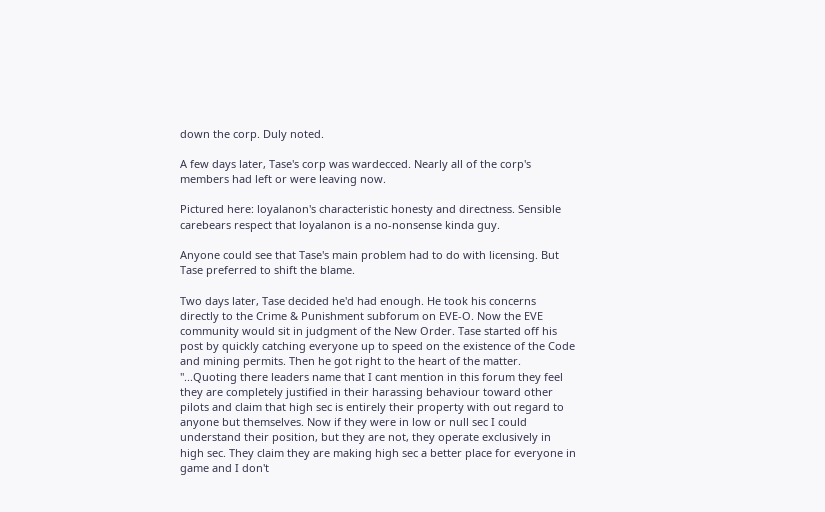down the corp. Duly noted.

A few days later, Tase's corp was wardecced. Nearly all of the corp's members had left or were leaving now.

Pictured here: loyalanon's characteristic honesty and directness. Sensible carebears respect that loyalanon is a no-nonsense kinda guy.

Anyone could see that Tase's main problem had to do with licensing. But Tase preferred to shift the blame.

Two days later, Tase decided he'd had enough. He took his concerns directly to the Crime & Punishment subforum on EVE-O. Now the EVE community would sit in judgment of the New Order. Tase started off his post by quickly catching everyone up to speed on the existence of the Code and mining permits. Then he got right to the heart of the matter.
"...Quoting there leaders name that I cant mention in this forum they feel they are completely justified in their harassing behaviour toward other pilots and claim that high sec is entirely their property with out regard to anyone but themselves. Now if they were in low or null sec I could understand their position, but they are not, they operate exclusively in high sec. They claim they are making high sec a better place for everyone in game and I don't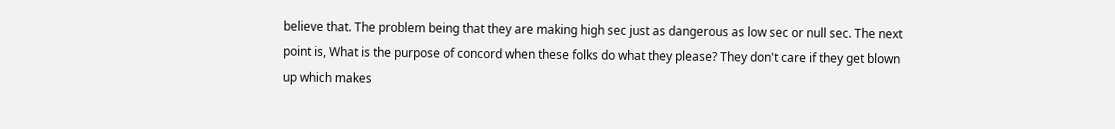believe that. The problem being that they are making high sec just as dangerous as low sec or null sec. The next point is, What is the purpose of concord when these folks do what they please? They don't care if they get blown up which makes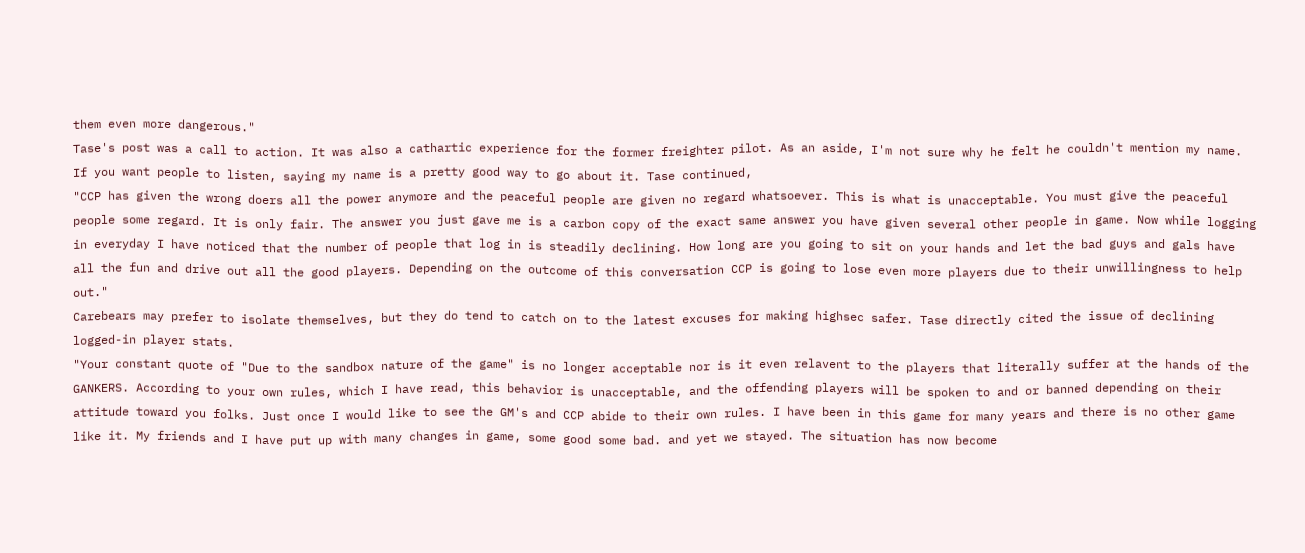them even more dangerous."
Tase's post was a call to action. It was also a cathartic experience for the former freighter pilot. As an aside, I'm not sure why he felt he couldn't mention my name. If you want people to listen, saying my name is a pretty good way to go about it. Tase continued,
"CCP has given the wrong doers all the power anymore and the peaceful people are given no regard whatsoever. This is what is unacceptable. You must give the peaceful people some regard. It is only fair. The answer you just gave me is a carbon copy of the exact same answer you have given several other people in game. Now while logging in everyday I have noticed that the number of people that log in is steadily declining. How long are you going to sit on your hands and let the bad guys and gals have all the fun and drive out all the good players. Depending on the outcome of this conversation CCP is going to lose even more players due to their unwillingness to help out."
Carebears may prefer to isolate themselves, but they do tend to catch on to the latest excuses for making highsec safer. Tase directly cited the issue of declining logged-in player stats.
"Your constant quote of "Due to the sandbox nature of the game" is no longer acceptable nor is it even relavent to the players that literally suffer at the hands of the GANKERS. According to your own rules, which I have read, this behavior is unacceptable, and the offending players will be spoken to and or banned depending on their attitude toward you folks. Just once I would like to see the GM's and CCP abide to their own rules. I have been in this game for many years and there is no other game like it. My friends and I have put up with many changes in game, some good some bad. and yet we stayed. The situation has now become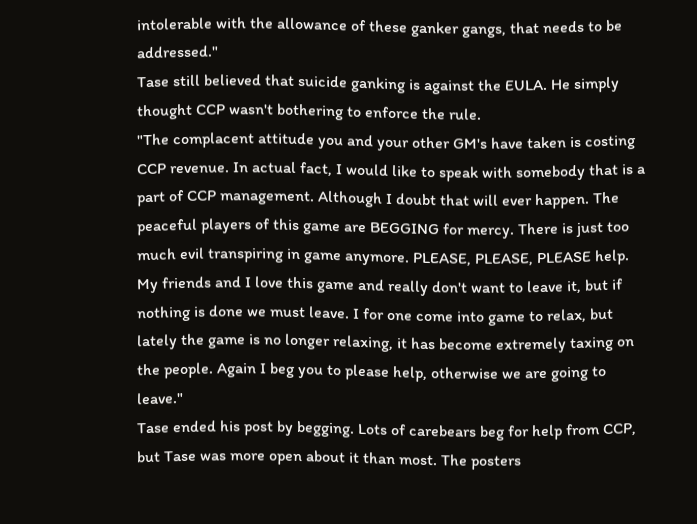intolerable with the allowance of these ganker gangs, that needs to be addressed."
Tase still believed that suicide ganking is against the EULA. He simply thought CCP wasn't bothering to enforce the rule.
"The complacent attitude you and your other GM's have taken is costing CCP revenue. In actual fact, I would like to speak with somebody that is a part of CCP management. Although I doubt that will ever happen. The peaceful players of this game are BEGGING for mercy. There is just too much evil transpiring in game anymore. PLEASE, PLEASE, PLEASE help. My friends and I love this game and really don't want to leave it, but if nothing is done we must leave. I for one come into game to relax, but lately the game is no longer relaxing, it has become extremely taxing on the people. Again I beg you to please help, otherwise we are going to leave."
Tase ended his post by begging. Lots of carebears beg for help from CCP, but Tase was more open about it than most. The posters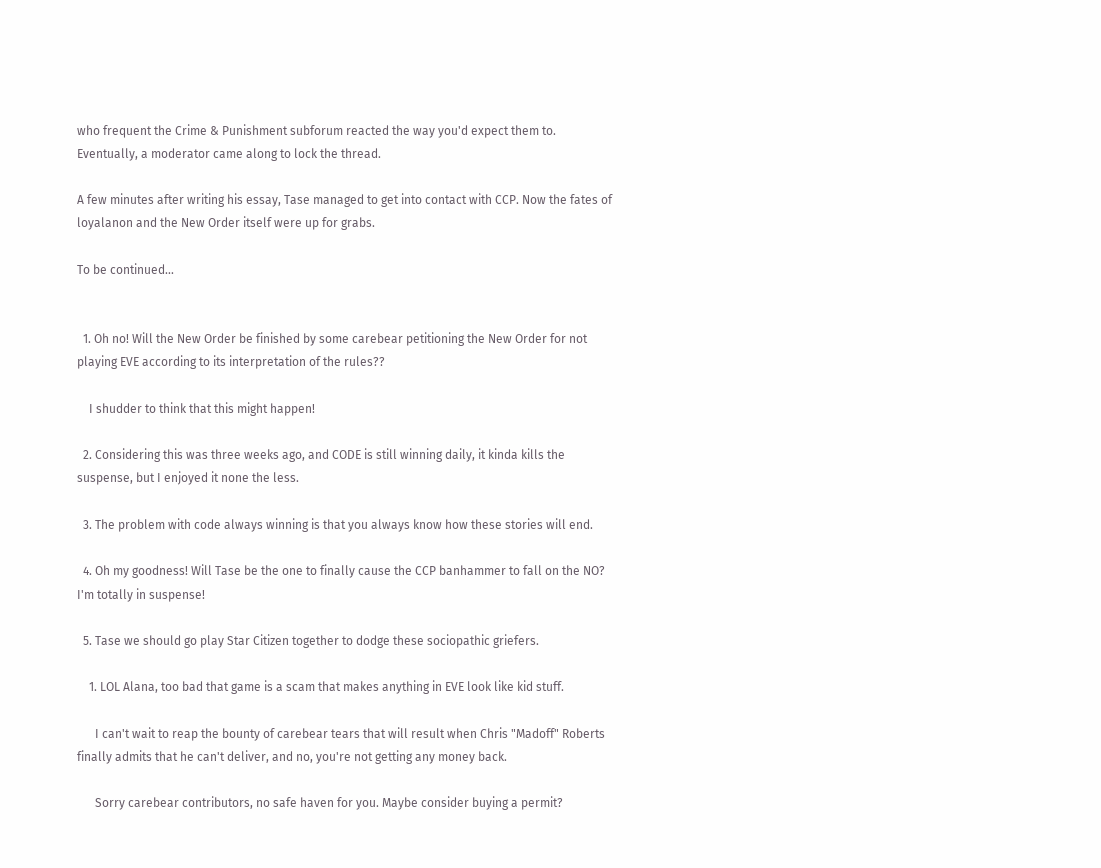who frequent the Crime & Punishment subforum reacted the way you'd expect them to. Eventually, a moderator came along to lock the thread.

A few minutes after writing his essay, Tase managed to get into contact with CCP. Now the fates of loyalanon and the New Order itself were up for grabs.

To be continued...


  1. Oh no! Will the New Order be finished by some carebear petitioning the New Order for not playing EVE according to its interpretation of the rules??

    I shudder to think that this might happen!

  2. Considering this was three weeks ago, and CODE is still winning daily, it kinda kills the suspense, but I enjoyed it none the less.

  3. The problem with code always winning is that you always know how these stories will end.

  4. Oh my goodness! Will Tase be the one to finally cause the CCP banhammer to fall on the NO? I'm totally in suspense!

  5. Tase we should go play Star Citizen together to dodge these sociopathic griefers.

    1. LOL Alana, too bad that game is a scam that makes anything in EVE look like kid stuff.

      I can't wait to reap the bounty of carebear tears that will result when Chris "Madoff" Roberts finally admits that he can't deliver, and no, you're not getting any money back.

      Sorry carebear contributors, no safe haven for you. Maybe consider buying a permit?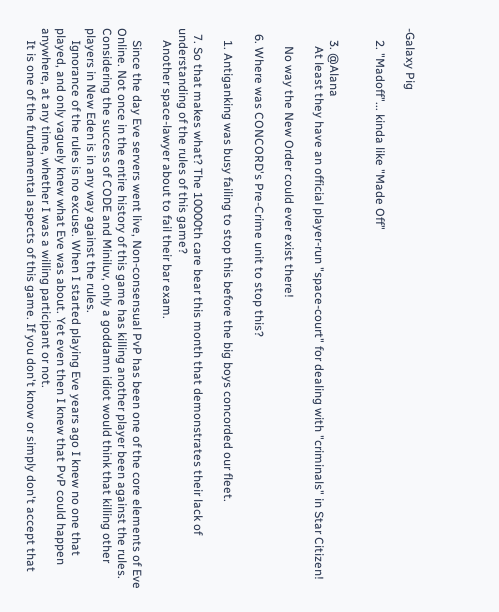-Galaxy Pig

    2. "Madoff"... kinda like "Made Off"


    3. @Alana
      At least they have an official player-run "space-court" for dealing with "criminals" in Star Citizen!

      No way the New Order could ever exist there!

  6. Where was CONCORD's Pre-Crime unit to stop this?

    1. Antiganking was busy failing to stop this before the big boys concorded our fleet.

  7. So that makes what? The 10000th care bear this month that demonstrates their lack of understanding of the rules of this game?
    Another space-lawyer about to fail their bar exam.

    Since the day Eve servers went live, Non-consensual PvP has been one of the core elements of Eve Online. Not once in the entire history of this game has killing another player been against the rules. Considering the success of CODE and Miniluv, only a goddamn idiot would think that killing other players in New Eden is in any way against the rules.
    Ignorance of the rules is no excuse. When I started playing Eve years ago I knew no one that played, and only vaguely knew what Eve was about. Yet even then I knew that PvP could happen anywhere, at any time, whether I was a willing participant or not.
    It is one of the fundamental aspects of this game. If you don't know or simply don't accept that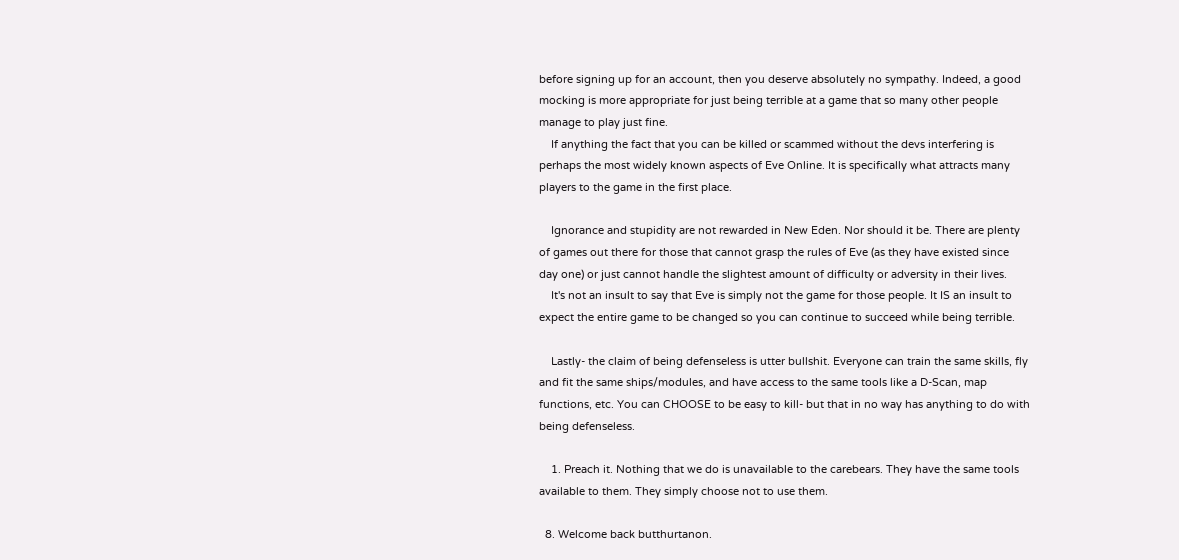before signing up for an account, then you deserve absolutely no sympathy. Indeed, a good mocking is more appropriate for just being terrible at a game that so many other people manage to play just fine.
    If anything the fact that you can be killed or scammed without the devs interfering is perhaps the most widely known aspects of Eve Online. It is specifically what attracts many players to the game in the first place.

    Ignorance and stupidity are not rewarded in New Eden. Nor should it be. There are plenty of games out there for those that cannot grasp the rules of Eve (as they have existed since day one) or just cannot handle the slightest amount of difficulty or adversity in their lives.
    It's not an insult to say that Eve is simply not the game for those people. It IS an insult to expect the entire game to be changed so you can continue to succeed while being terrible.

    Lastly- the claim of being defenseless is utter bullshit. Everyone can train the same skills, fly and fit the same ships/modules, and have access to the same tools like a D-Scan, map functions, etc. You can CHOOSE to be easy to kill- but that in no way has anything to do with being defenseless.

    1. Preach it. Nothing that we do is unavailable to the carebears. They have the same tools available to them. They simply choose not to use them.

  8. Welcome back butthurtanon.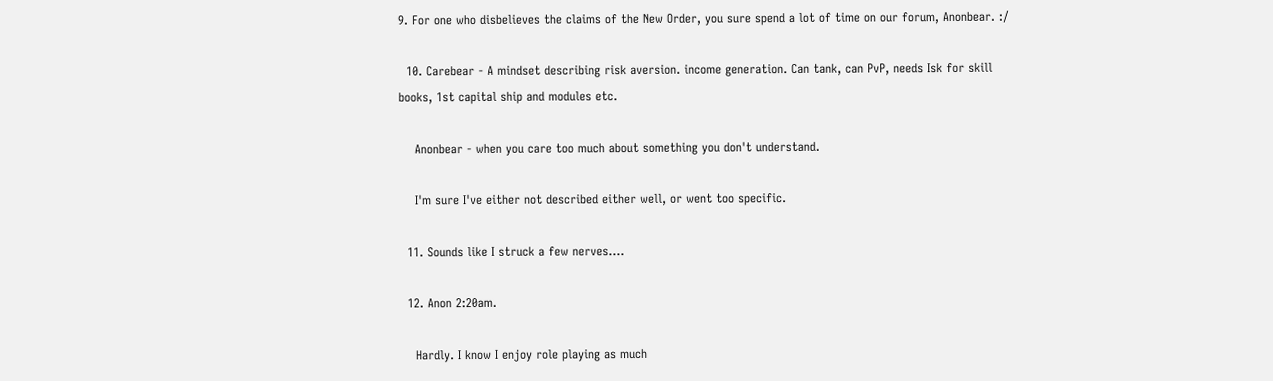9. For one who disbelieves the claims of the New Order, you sure spend a lot of time on our forum, Anonbear. :/

  10. Carebear - A mindset describing risk aversion. income generation. Can tank, can PvP, needs Isk for skill books, 1st capital ship and modules etc.

    Anonbear - when you care too much about something you don't understand.

    I'm sure I've either not described either well, or went too specific.

  11. Sounds like I struck a few nerves....

  12. Anon 2:20am.

    Hardly. I know I enjoy role playing as much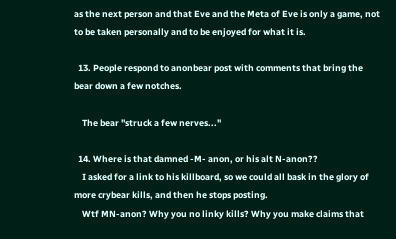as the next person and that Eve and the Meta of Eve is only a game, not to be taken personally and to be enjoyed for what it is.

  13. People respond to anonbear post with comments that bring the bear down a few notches.

    The bear "struck a few nerves..."

  14. Where is that damned -M- anon, or his alt N-anon??
    I asked for a link to his killboard, so we could all bask in the glory of more crybear kills, and then he stops posting.
    Wtf MN-anon? Why you no linky kills? Why you make claims that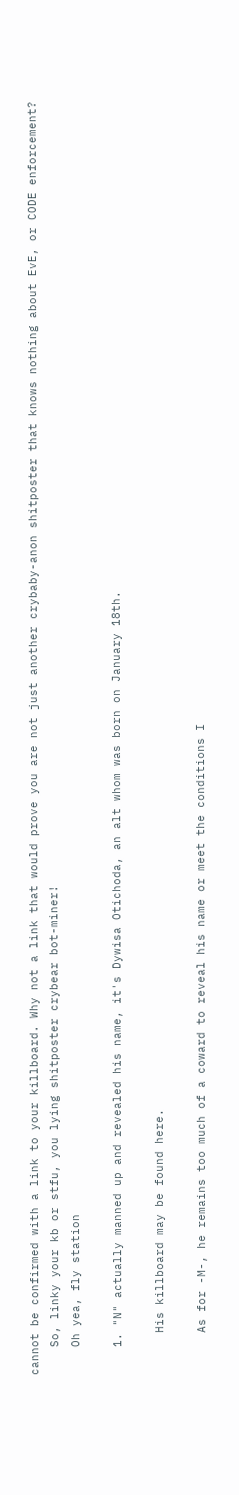cannot be confirmed with a link to your killboard. Why not a link that would prove you are not just another crybaby-anon shitposter that knows nothing about EvE, or CODE enforcement?
    So, linky your kb or stfu, you lying shitposter crybear bot-miner!
    Oh yea, fly station

    1. "N" actually manned up and revealed his name, it's Dywisa Otichoda, an alt whom was born on January 18th.

      His killboard may be found here.

      As for -M-, he remains too much of a coward to reveal his name or meet the conditions I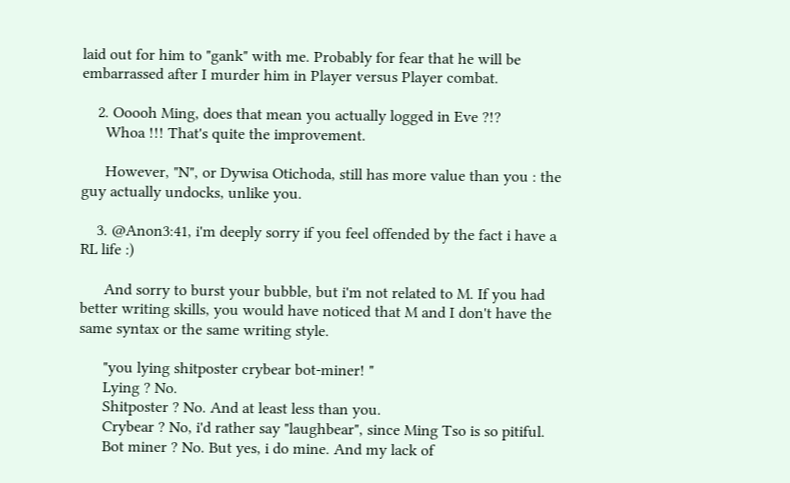laid out for him to "gank" with me. Probably for fear that he will be embarrassed after I murder him in Player versus Player combat.

    2. Ooooh Ming, does that mean you actually logged in Eve ?!?
      Whoa !!! That's quite the improvement.

      However, "N", or Dywisa Otichoda, still has more value than you : the guy actually undocks, unlike you.

    3. @Anon3:41, i'm deeply sorry if you feel offended by the fact i have a RL life :)

      And sorry to burst your bubble, but i'm not related to M. If you had better writing skills, you would have noticed that M and I don't have the same syntax or the same writing style.

      "you lying shitposter crybear bot-miner! "
      Lying ? No.
      Shitposter ? No. And at least less than you.
      Crybear ? No, i'd rather say "laughbear", since Ming Tso is so pitiful.
      Bot miner ? No. But yes, i do mine. And my lack of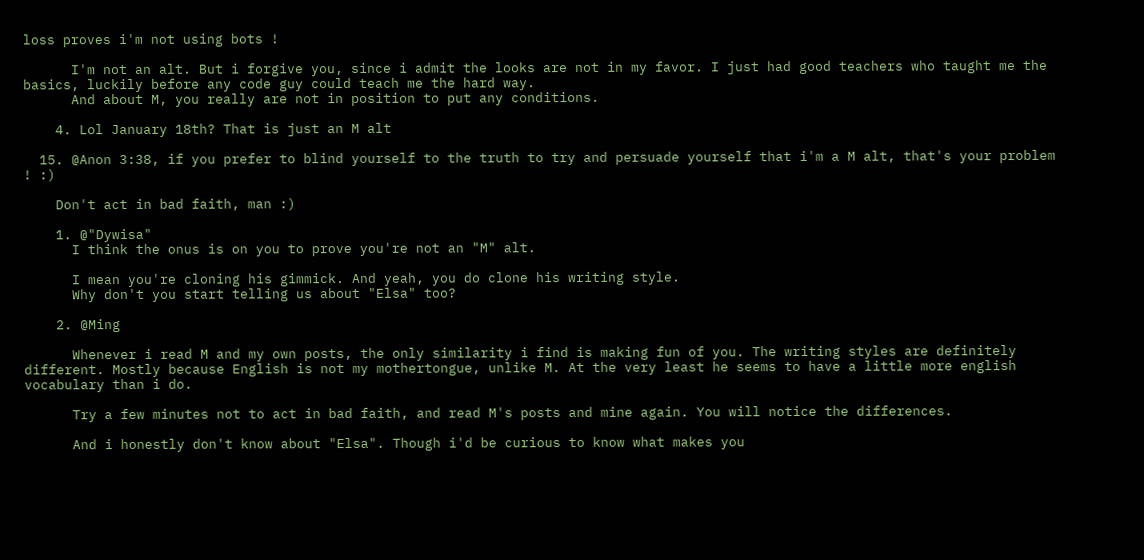loss proves i'm not using bots !

      I'm not an alt. But i forgive you, since i admit the looks are not in my favor. I just had good teachers who taught me the basics, luckily before any code guy could teach me the hard way.
      And about M, you really are not in position to put any conditions.

    4. Lol January 18th? That is just an M alt

  15. @Anon 3:38, if you prefer to blind yourself to the truth to try and persuade yourself that i'm a M alt, that's your problem ! :)

    Don't act in bad faith, man :)

    1. @"Dywisa"
      I think the onus is on you to prove you're not an "M" alt.

      I mean you're cloning his gimmick. And yeah, you do clone his writing style.
      Why don't you start telling us about "Elsa" too?

    2. @Ming

      Whenever i read M and my own posts, the only similarity i find is making fun of you. The writing styles are definitely different. Mostly because English is not my mothertongue, unlike M. At the very least he seems to have a little more english vocabulary than i do.

      Try a few minutes not to act in bad faith, and read M's posts and mine again. You will notice the differences.

      And i honestly don't know about "Elsa". Though i'd be curious to know what makes you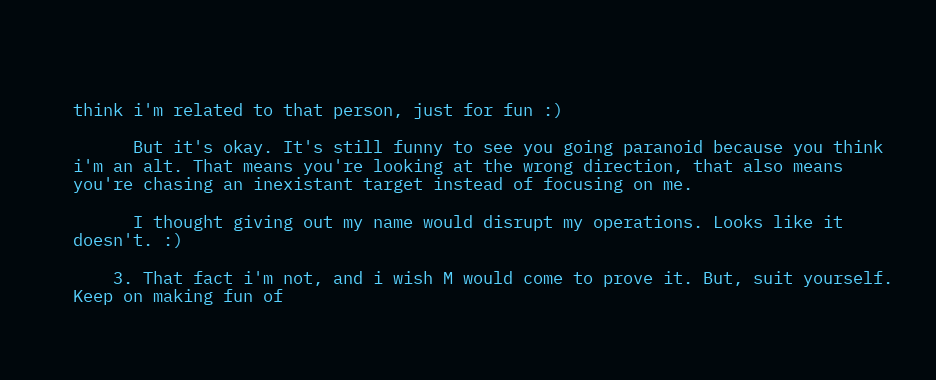think i'm related to that person, just for fun :)

      But it's okay. It's still funny to see you going paranoid because you think i'm an alt. That means you're looking at the wrong direction, that also means you're chasing an inexistant target instead of focusing on me.

      I thought giving out my name would disrupt my operations. Looks like it doesn't. :)

    3. That fact i'm not, and i wish M would come to prove it. But, suit yourself. Keep on making fun of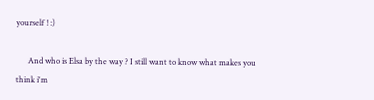yourself ! :)

      And who is Elsa by the way ? I still want to know what makes you think i'm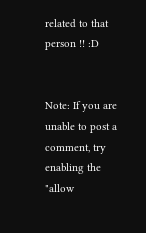related to that person !! :D


Note: If you are unable to post a comment, try enabling the "allow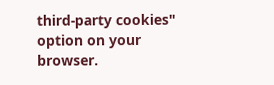third-party cookies" option on your browser.